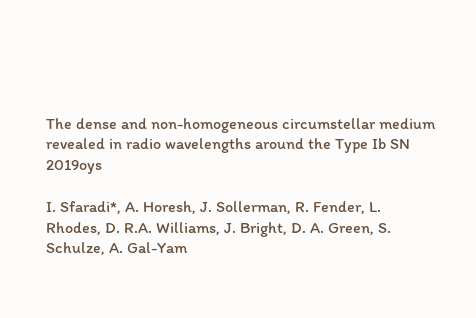The dense and non-homogeneous circumstellar medium revealed in radio wavelengths around the Type Ib SN 2019oys

I. Sfaradi*, A. Horesh, J. Sollerman, R. Fender, L. Rhodes, D. R.A. Williams, J. Bright, D. A. Green, S. Schulze, A. Gal-Yam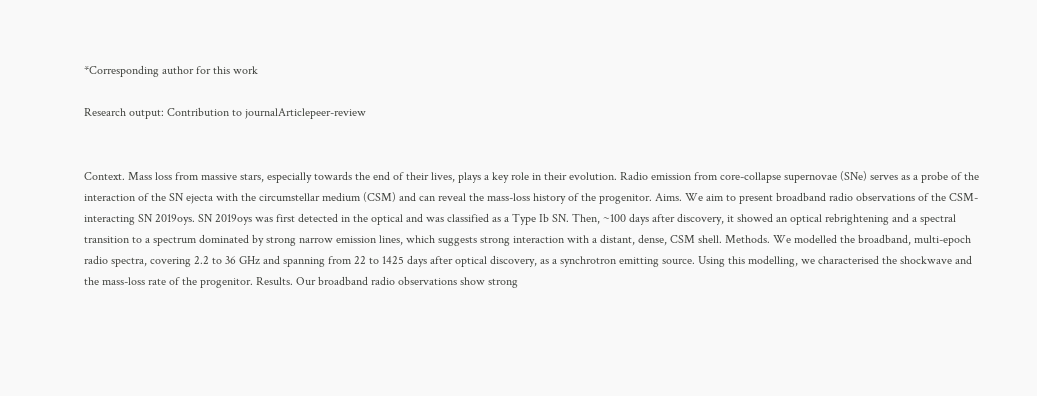*Corresponding author for this work

Research output: Contribution to journalArticlepeer-review


Context. Mass loss from massive stars, especially towards the end of their lives, plays a key role in their evolution. Radio emission from core-collapse supernovae (SNe) serves as a probe of the interaction of the SN ejecta with the circumstellar medium (CSM) and can reveal the mass-loss history of the progenitor. Aims. We aim to present broadband radio observations of the CSM-interacting SN 2019oys. SN 2019oys was first detected in the optical and was classified as a Type Ib SN. Then, ~100 days after discovery, it showed an optical rebrightening and a spectral transition to a spectrum dominated by strong narrow emission lines, which suggests strong interaction with a distant, dense, CSM shell. Methods. We modelled the broadband, multi-epoch radio spectra, covering 2.2 to 36 GHz and spanning from 22 to 1425 days after optical discovery, as a synchrotron emitting source. Using this modelling, we characterised the shockwave and the mass-loss rate of the progenitor. Results. Our broadband radio observations show strong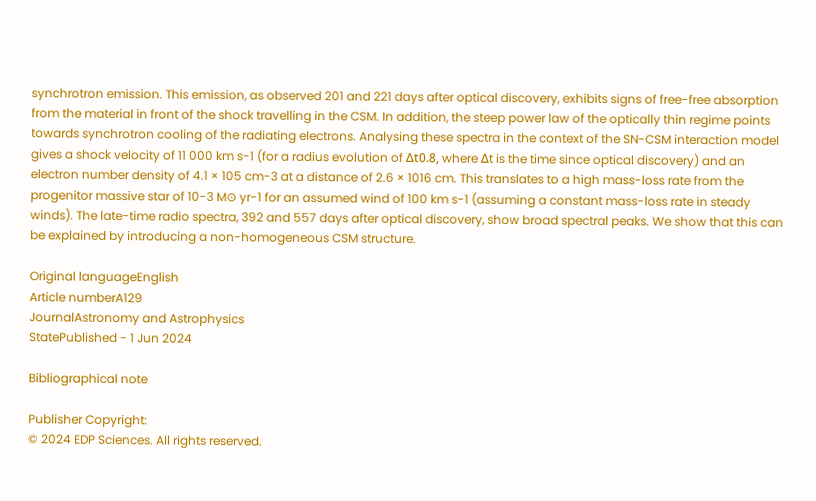synchrotron emission. This emission, as observed 201 and 221 days after optical discovery, exhibits signs of free-free absorption from the material in front of the shock travelling in the CSM. In addition, the steep power law of the optically thin regime points towards synchrotron cooling of the radiating electrons. Analysing these spectra in the context of the SN-CSM interaction model gives a shock velocity of 11 000 km s-1 (for a radius evolution of Δt0.8, where Δt is the time since optical discovery) and an electron number density of 4.1 × 105 cm-3 at a distance of 2.6 × 1016 cm. This translates to a high mass-loss rate from the progenitor massive star of 10-3 M⊙ yr-1 for an assumed wind of 100 km s-1 (assuming a constant mass-loss rate in steady winds). The late-time radio spectra, 392 and 557 days after optical discovery, show broad spectral peaks. We show that this can be explained by introducing a non-homogeneous CSM structure.

Original languageEnglish
Article numberA129
JournalAstronomy and Astrophysics
StatePublished - 1 Jun 2024

Bibliographical note

Publisher Copyright:
© 2024 EDP Sciences. All rights reserved.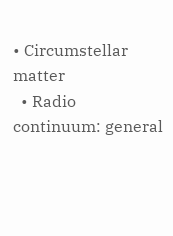• Circumstellar matter
  • Radio continuum: general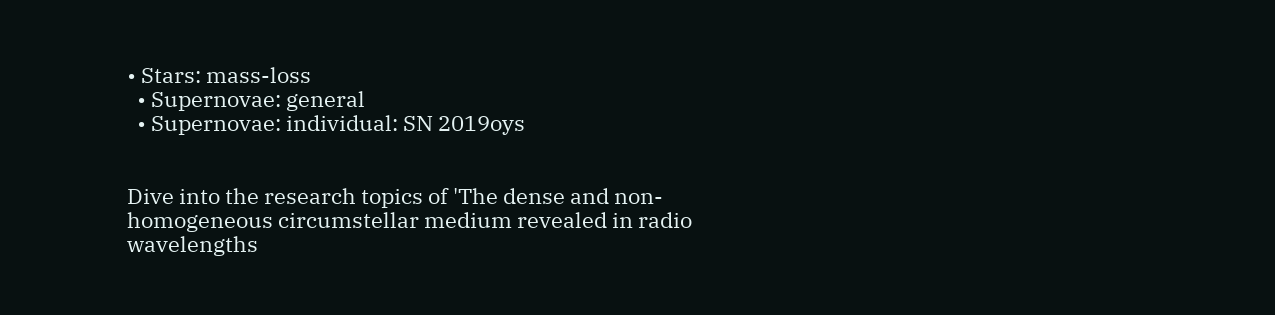• Stars: mass-loss
  • Supernovae: general
  • Supernovae: individual: SN 2019oys


Dive into the research topics of 'The dense and non-homogeneous circumstellar medium revealed in radio wavelengths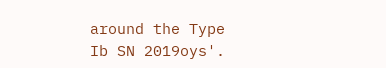around the Type Ib SN 2019oys'.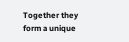Together they form a unique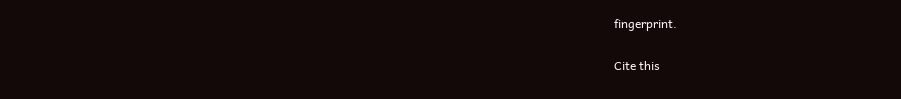fingerprint.

Cite this